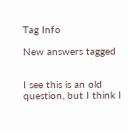Tag Info

New answers tagged


I see this is an old question, but I think I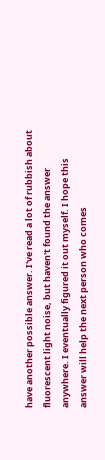have another possible answer. I've read a lot of rubbish about fluorescent light noise, but haven't found the answer anywhere. I eventually figured it out myself. I hope this answer will help the next person who comes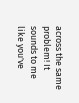across the same problem! It sounds to me like you've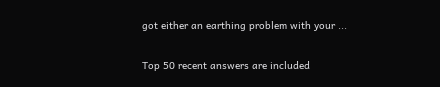got either an earthing problem with your ...

Top 50 recent answers are included